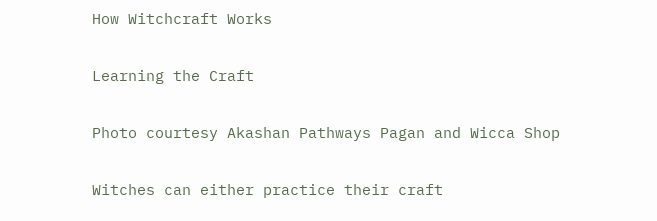How Witchcraft Works

Learning the Craft

Photo courtesy Akashan Pathways Pagan and Wicca Shop

Witches can either practice their craft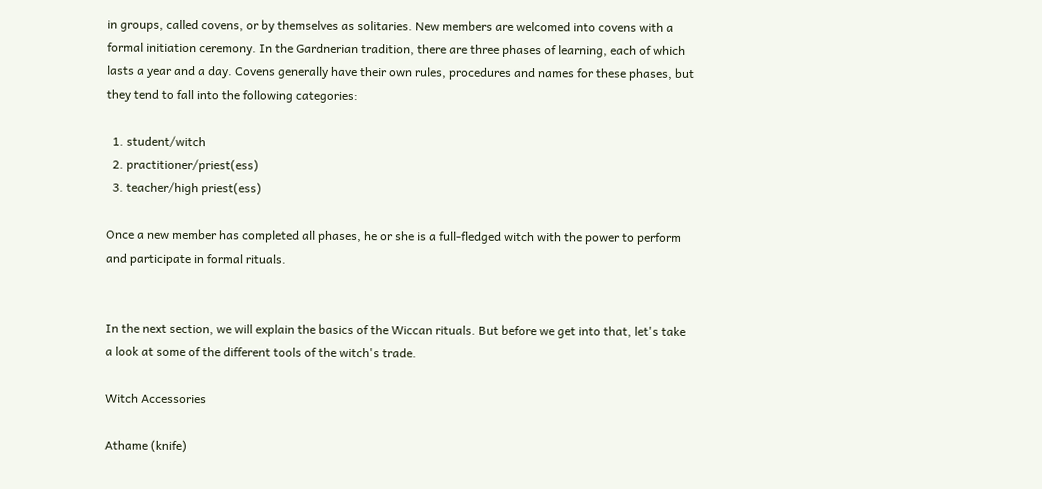in groups, called covens, or by themselves as solitaries. New members are welcomed into covens with a formal initiation ceremony. In the Gardnerian tradition, there are three phases of learning, each of which lasts a year and a day. Covens generally have their own rules, procedures and names for these phases, but they tend to fall into the following categories:

  1. student/witch
  2. practitioner/priest(ess)
  3. teacher/high priest(ess)

Once a new member has completed all phases, he or she is a full-fledged witch with the power to perform and participate in formal rituals.


In the next section, we will explain the basics of the Wiccan rituals. But before we get into that, let's take a look at some of the different tools of the witch's trade.

Witch Accessories

Athame (knife)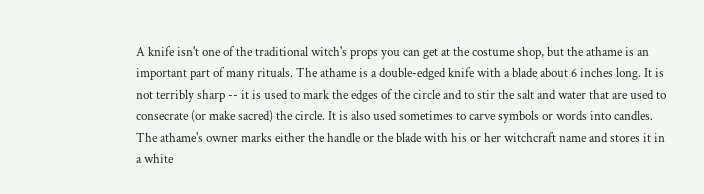A knife isn't one of the traditional witch's props you can get at the costume shop, but the athame is an important part of many rituals. The athame is a double-edged knife with a blade about 6 inches long. It is not terribly sharp -- it is used to mark the edges of the circle and to stir the salt and water that are used to consecrate (or make sacred) the circle. It is also used sometimes to carve symbols or words into candles. The athame's owner marks either the handle or the blade with his or her witchcraft name and stores it in a white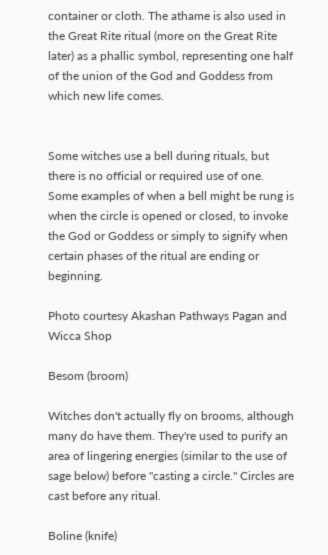container or cloth. The athame is also used in the Great Rite ritual (more on the Great Rite later) as a phallic symbol, representing one half of the union of the God and Goddess from which new life comes.


Some witches use a bell during rituals, but there is no official or required use of one. Some examples of when a bell might be rung is when the circle is opened or closed, to invoke the God or Goddess or simply to signify when certain phases of the ritual are ending or beginning.

Photo courtesy Akashan Pathways Pagan and Wicca Shop

Besom (broom)

Witches don't actually fly on brooms, although many do have them. They're used to purify an area of lingering energies (similar to the use of sage below) before "casting a circle." Circles are cast before any ritual.

Boline (knife)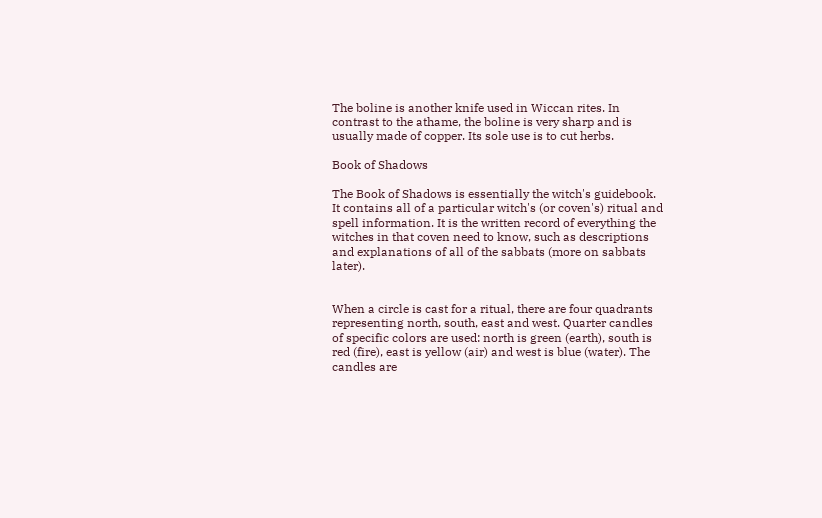The boline is another knife used in Wiccan rites. In contrast to the athame, the boline is very sharp and is usually made of copper. Its sole use is to cut herbs.

Book of Shadows

The Book of Shadows is essentially the witch's guidebook. It contains all of a particular witch's (or coven's) ritual and spell information. It is the written record of everything the witches in that coven need to know, such as descriptions and explanations of all of the sabbats (more on sabbats later).


When a circle is cast for a ritual, there are four quadrants representing north, south, east and west. Quarter candles of specific colors are used: north is green (earth), south is red (fire), east is yellow (air) and west is blue (water). The candles are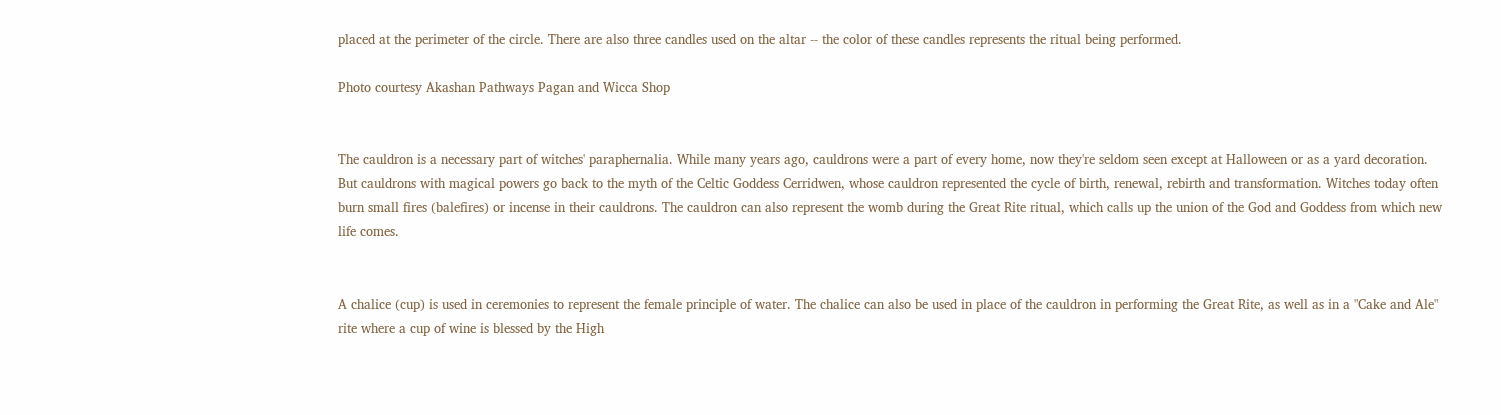placed at the perimeter of the circle. There are also three candles used on the altar -- the color of these candles represents the ritual being performed.

Photo courtesy Akashan Pathways Pagan and Wicca Shop


The cauldron is a necessary part of witches' paraphernalia. While many years ago, cauldrons were a part of every home, now they're seldom seen except at Halloween or as a yard decoration. But cauldrons with magical powers go back to the myth of the Celtic Goddess Cerridwen, whose cauldron represented the cycle of birth, renewal, rebirth and transformation. Witches today often burn small fires (balefires) or incense in their cauldrons. The cauldron can also represent the womb during the Great Rite ritual, which calls up the union of the God and Goddess from which new life comes.


A chalice (cup) is used in ceremonies to represent the female principle of water. The chalice can also be used in place of the cauldron in performing the Great Rite, as well as in a "Cake and Ale" rite where a cup of wine is blessed by the High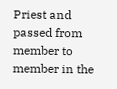Priest and passed from member to member in the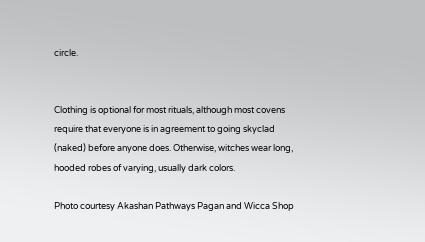circle.


Clothing is optional for most rituals, although most covens require that everyone is in agreement to going skyclad (naked) before anyone does. Otherwise, witches wear long, hooded robes of varying, usually dark colors.

Photo courtesy Akashan Pathways Pagan and Wicca Shop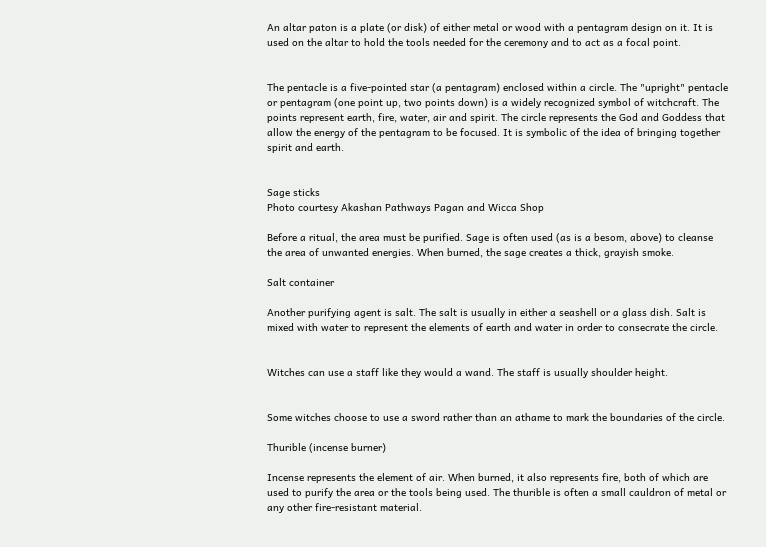An altar paton is a plate (or disk) of either metal or wood with a pentagram design on it. It is used on the altar to hold the tools needed for the ceremony and to act as a focal point.


The pentacle is a five-pointed star (a pentagram) enclosed within a circle. The "upright" pentacle or pentagram (one point up, two points down) is a widely recognized symbol of witchcraft. The points represent earth, fire, water, air and spirit. The circle represents the God and Goddess that allow the energy of the pentagram to be focused. It is symbolic of the idea of bringing together spirit and earth.


Sage sticks
Photo courtesy Akashan Pathways Pagan and Wicca Shop

Before a ritual, the area must be purified. Sage is often used (as is a besom, above) to cleanse the area of unwanted energies. When burned, the sage creates a thick, grayish smoke.

Salt container

Another purifying agent is salt. The salt is usually in either a seashell or a glass dish. Salt is mixed with water to represent the elements of earth and water in order to consecrate the circle.


Witches can use a staff like they would a wand. The staff is usually shoulder height.


Some witches choose to use a sword rather than an athame to mark the boundaries of the circle.

Thurible (incense burner)

Incense represents the element of air. When burned, it also represents fire, both of which are used to purify the area or the tools being used. The thurible is often a small cauldron of metal or any other fire-resistant material.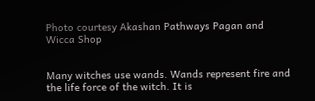Photo courtesy Akashan Pathways Pagan and Wicca Shop


Many witches use wands. Wands represent fire and the life force of the witch. It is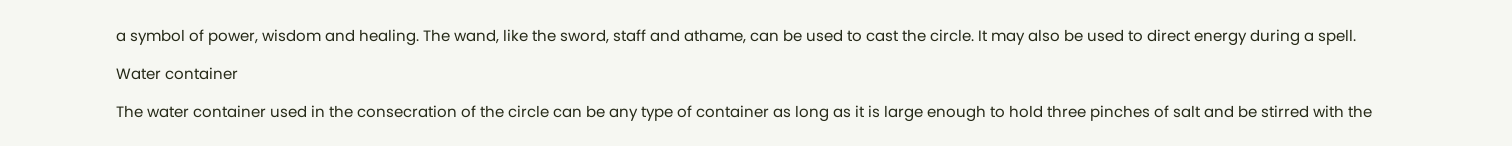a symbol of power, wisdom and healing. The wand, like the sword, staff and athame, can be used to cast the circle. It may also be used to direct energy during a spell.

Water container

The water container used in the consecration of the circle can be any type of container as long as it is large enough to hold three pinches of salt and be stirred with the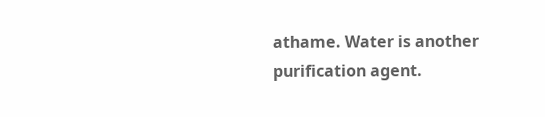athame. Water is another purification agent.